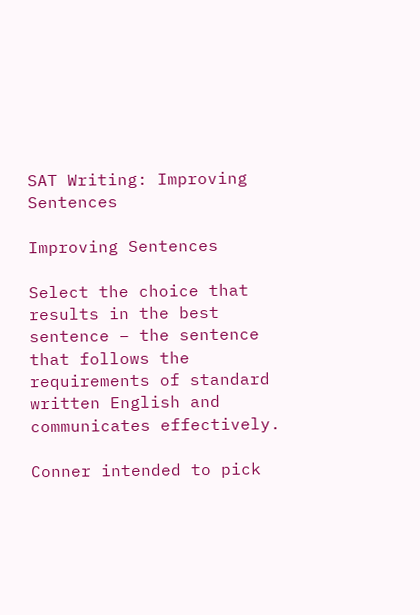SAT Writing: Improving Sentences

Improving Sentences

Select the choice that results in the best sentence – the sentence that follows the requirements of standard written English and communicates effectively.

Conner intended to pick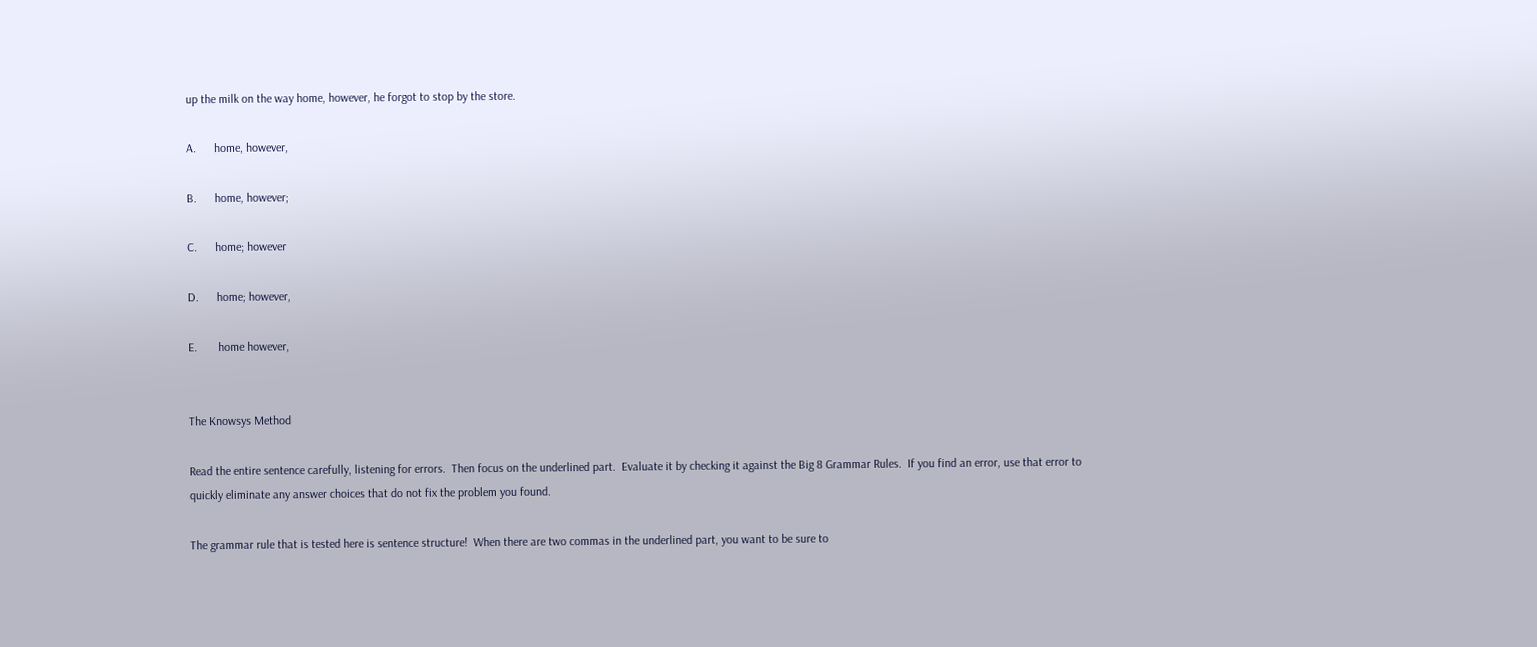up the milk on the way home, however, he forgot to stop by the store.

A.      home, however,

B.      home, however;

C.      home; however

D.      home; however,

E.       home however,


The Knowsys Method

Read the entire sentence carefully, listening for errors.  Then focus on the underlined part.  Evaluate it by checking it against the Big 8 Grammar Rules.  If you find an error, use that error to quickly eliminate any answer choices that do not fix the problem you found.

The grammar rule that is tested here is sentence structure!  When there are two commas in the underlined part, you want to be sure to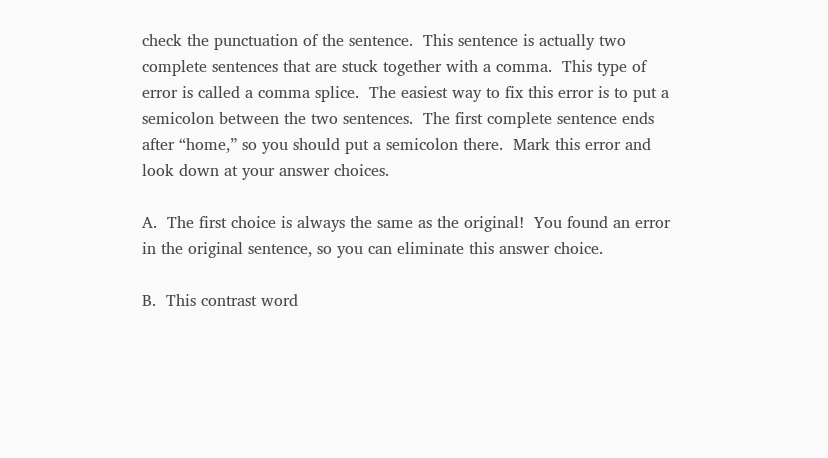check the punctuation of the sentence.  This sentence is actually two complete sentences that are stuck together with a comma.  This type of error is called a comma splice.  The easiest way to fix this error is to put a semicolon between the two sentences.  The first complete sentence ends after “home,” so you should put a semicolon there.  Mark this error and look down at your answer choices.

A.  The first choice is always the same as the original!  You found an error in the original sentence, so you can eliminate this answer choice.

B.  This contrast word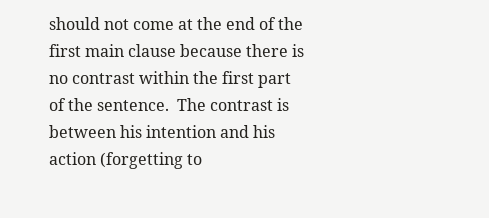should not come at the end of the first main clause because there is no contrast within the first part of the sentence.  The contrast is between his intention and his action (forgetting to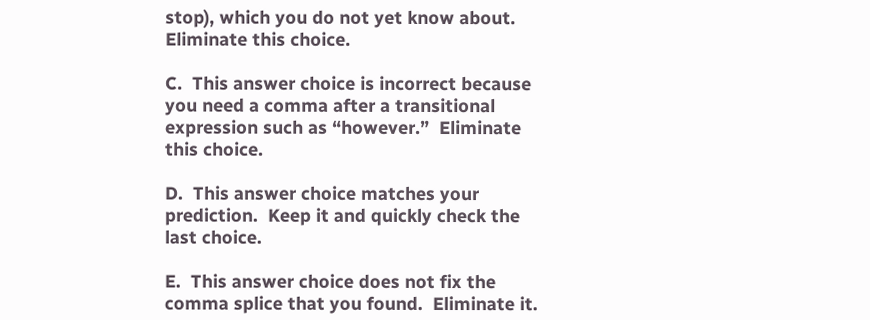stop), which you do not yet know about.  Eliminate this choice.

C.  This answer choice is incorrect because you need a comma after a transitional expression such as “however.”  Eliminate this choice.

D.  This answer choice matches your prediction.  Keep it and quickly check the last choice.

E.  This answer choice does not fix the comma splice that you found.  Eliminate it.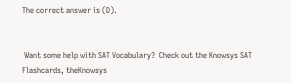The correct answer is (D).


 Want some help with SAT Vocabulary?  Check out the Knowsys SAT Flashcards, theKnowsys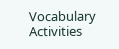Vocabulary Activities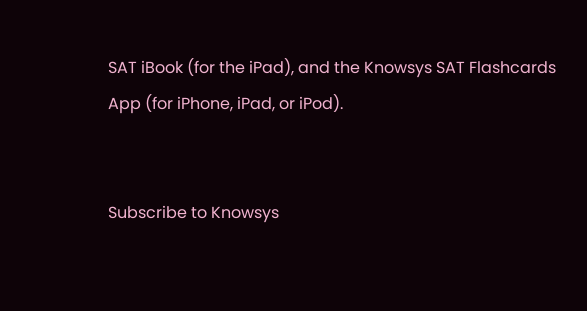SAT iBook (for the iPad), and the Knowsys SAT Flashcards App (for iPhone, iPad, or iPod).


Subscribe to Knowsys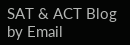SAT & ACT Blog by Email